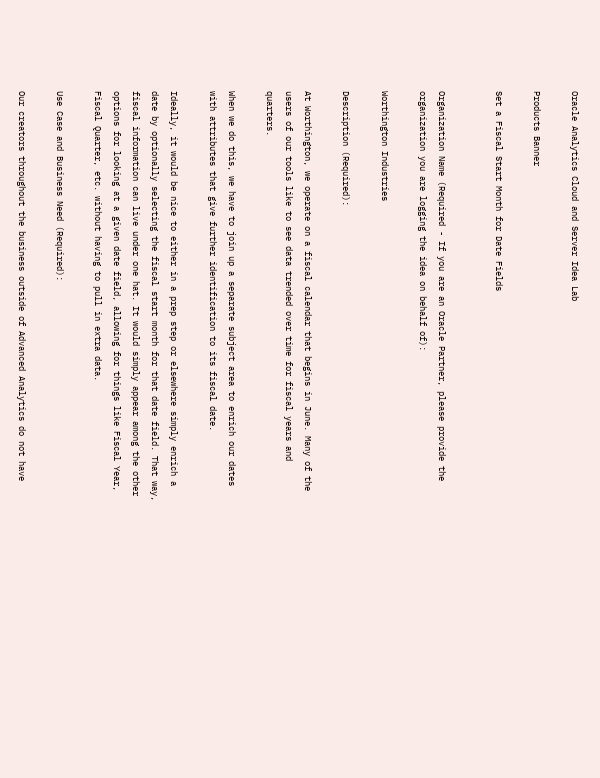Oracle Analytics Cloud and Server Idea Lab

Products Banner

Set a Fiscal Start Month for Date Fields


Organization Name (Required - If you are an Oracle Partner, please provide the organization you are logging the idea on behalf of):

Worthington Industries

Description (Required):

At Worthington, we operate on a fiscal calendar that begins in June. Many of the users of our tools like to see data trended over time for fiscal years and quarters.

When we do this, we have to join up a separate subject area to enrich our dates with attributes that give further identification to its fiscal date.

Ideally, it would be nice to either in a prep step or elsewhere simply enrich a date by optionally selecting the fiscal start month for that date field. That way, fiscal information can live under one hat. It would simply appear among the other options for looking at a given date field, allowing for things like Fiscal Year, Fiscal Quarter, etc. without having to pull in extra data.

Use Case and Business Need (Required):

Our creators throughout the business outside of Advanced Analytics do not have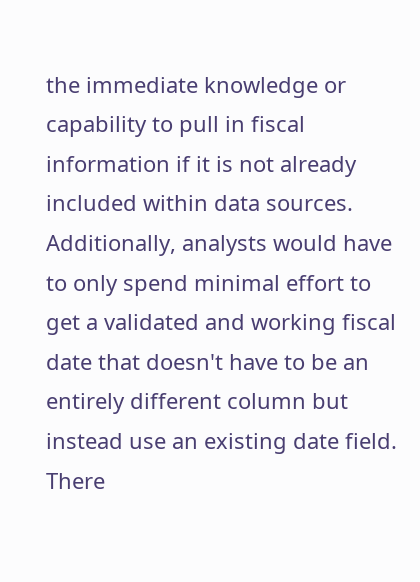the immediate knowledge or capability to pull in fiscal information if it is not already included within data sources. Additionally, analysts would have to only spend minimal effort to get a validated and working fiscal date that doesn't have to be an entirely different column but instead use an existing date field. There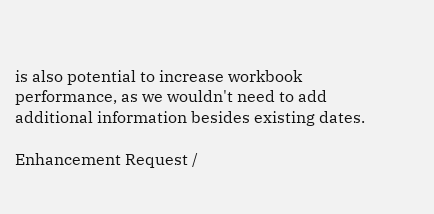is also potential to increase workbook performance, as we wouldn't need to add additional information besides existing dates.

Enhancement Request /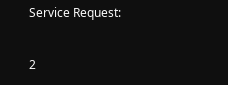Service Request:


2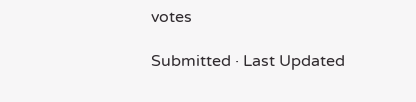votes

Submitted · Last Updated